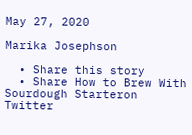May 27, 2020

Marika Josephson

  • Share this story
  • Share How to Brew With Sourdough Starteron Twitter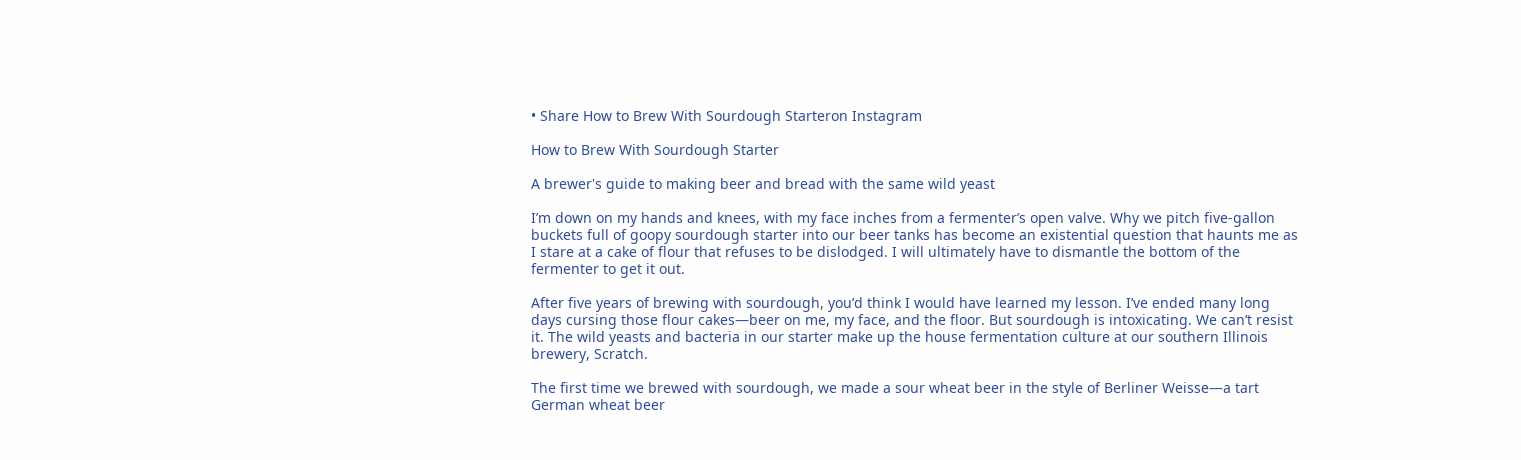• Share How to Brew With Sourdough Starteron Instagram

How to Brew With Sourdough Starter

A brewer's guide to making beer and bread with the same wild yeast

I’m down on my hands and knees, with my face inches from a fermenter’s open valve. Why we pitch five-gallon buckets full of goopy sourdough starter into our beer tanks has become an existential question that haunts me as I stare at a cake of flour that refuses to be dislodged. I will ultimately have to dismantle the bottom of the fermenter to get it out.

After five years of brewing with sourdough, you’d think I would have learned my lesson. I’ve ended many long days cursing those flour cakes—beer on me, my face, and the floor. But sourdough is intoxicating. We can’t resist it. The wild yeasts and bacteria in our starter make up the house fermentation culture at our southern Illinois brewery, Scratch.

The first time we brewed with sourdough, we made a sour wheat beer in the style of Berliner Weisse—a tart German wheat beer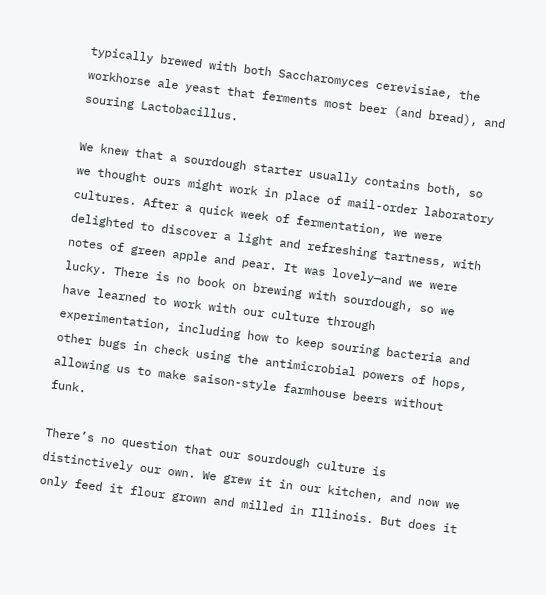typically brewed with both Saccharomyces cerevisiae, the workhorse ale yeast that ferments most beer (and bread), and souring Lactobacillus.

We knew that a sourdough starter usually contains both, so we thought ours might work in place of mail-order laboratory cultures. After a quick week of fermentation, we were delighted to discover a light and refreshing tartness, with notes of green apple and pear. It was lovely—and we were lucky. There is no book on brewing with sourdough, so we have learned to work with our culture through experimentation, including how to keep souring bacteria and other bugs in check using the antimicrobial powers of hops, allowing us to make saison-style farmhouse beers without funk.

There’s no question that our sourdough culture is distinctively our own. We grew it in our kitchen, and now we only feed it flour grown and milled in Illinois. But does it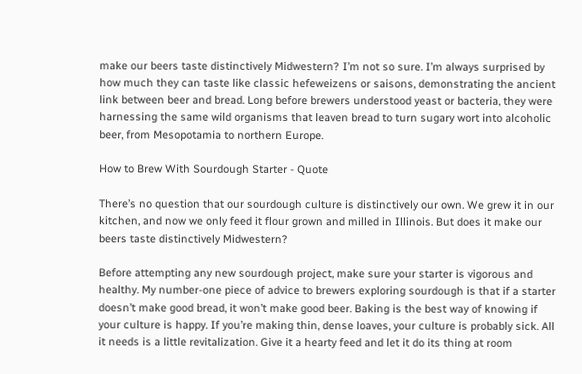make our beers taste distinctively Midwestern? I’m not so sure. I’m always surprised by how much they can taste like classic hefeweizens or saisons, demonstrating the ancient link between beer and bread. Long before brewers understood yeast or bacteria, they were harnessing the same wild organisms that leaven bread to turn sugary wort into alcoholic beer, from Mesopotamia to northern Europe.

How to Brew With Sourdough Starter - Quote

There’s no question that our sourdough culture is distinctively our own. We grew it in our kitchen, and now we only feed it flour grown and milled in Illinois. But does it make our beers taste distinctively Midwestern?

Before attempting any new sourdough project, make sure your starter is vigorous and healthy. My number-one piece of advice to brewers exploring sourdough is that if a starter doesn’t make good bread, it won’t make good beer. Baking is the best way of knowing if your culture is happy. If you’re making thin, dense loaves, your culture is probably sick. All it needs is a little revitalization. Give it a hearty feed and let it do its thing at room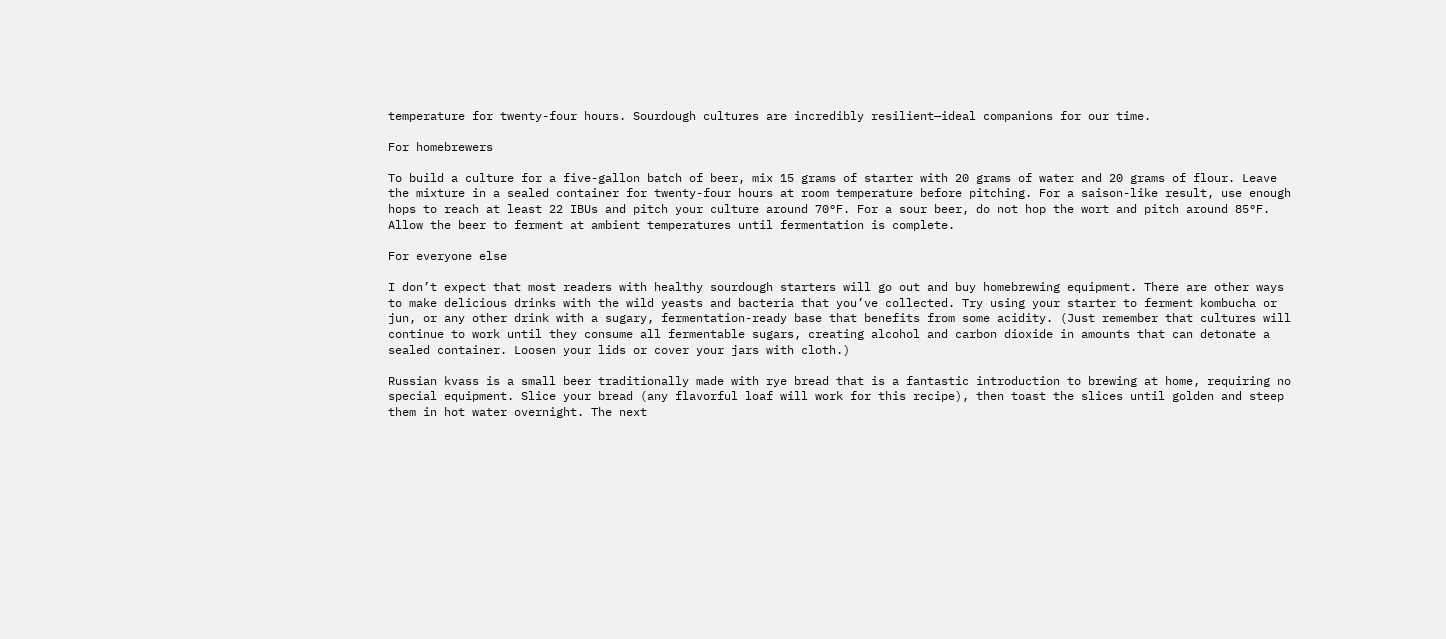temperature for twenty-four hours. Sourdough cultures are incredibly resilient—ideal companions for our time.

For homebrewers

To build a culture for a five-gallon batch of beer, mix 15 grams of starter with 20 grams of water and 20 grams of flour. Leave the mixture in a sealed container for twenty-four hours at room temperature before pitching. For a saison-like result, use enough hops to reach at least 22 IBUs and pitch your culture around 70°F. For a sour beer, do not hop the wort and pitch around 85°F. Allow the beer to ferment at ambient temperatures until fermentation is complete.

For everyone else

I don’t expect that most readers with healthy sourdough starters will go out and buy homebrewing equipment. There are other ways to make delicious drinks with the wild yeasts and bacteria that you’ve collected. Try using your starter to ferment kombucha or jun, or any other drink with a sugary, fermentation-ready base that benefits from some acidity. (Just remember that cultures will continue to work until they consume all fermentable sugars, creating alcohol and carbon dioxide in amounts that can detonate a sealed container. Loosen your lids or cover your jars with cloth.)

Russian kvass is a small beer traditionally made with rye bread that is a fantastic introduction to brewing at home, requiring no special equipment. Slice your bread (any flavorful loaf will work for this recipe), then toast the slices until golden and steep them in hot water overnight. The next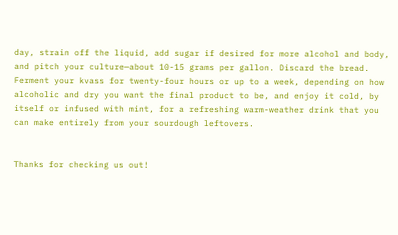day, strain off the liquid, add sugar if desired for more alcohol and body, and pitch your culture—about 10-15 grams per gallon. Discard the bread. Ferment your kvass for twenty-four hours or up to a week, depending on how alcoholic and dry you want the final product to be, and enjoy it cold, by itself or infused with mint, for a refreshing warm-weather drink that you can make entirely from your sourdough leftovers.


Thanks for checking us out!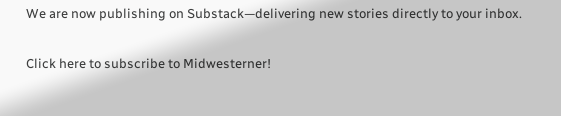We are now publishing on Substack—delivering new stories directly to your inbox.

Click here to subscribe to Midwesterner!